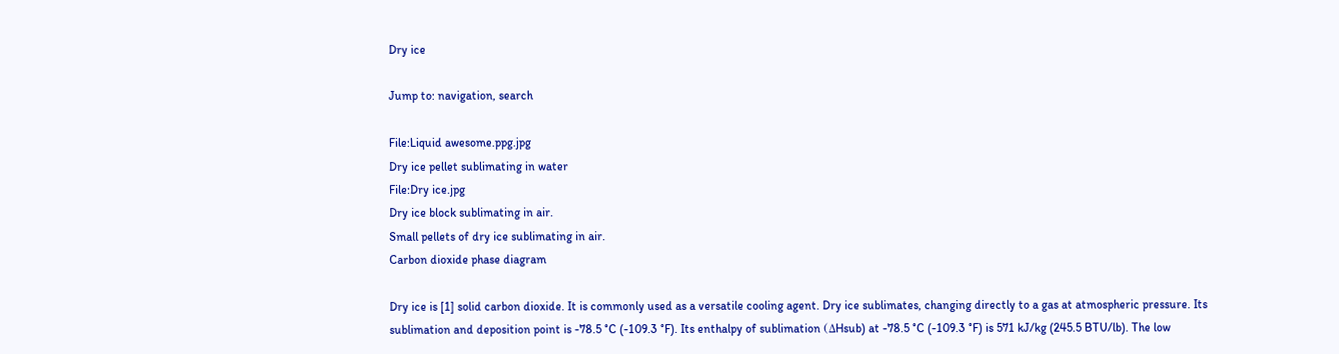Dry ice

Jump to: navigation, search

File:Liquid awesome.ppg.jpg
Dry ice pellet sublimating in water
File:Dry ice.jpg
Dry ice block sublimating in air.
Small pellets of dry ice sublimating in air.
Carbon dioxide phase diagram

Dry ice is [1] solid carbon dioxide. It is commonly used as a versatile cooling agent. Dry ice sublimates, changing directly to a gas at atmospheric pressure. Its sublimation and deposition point is -78.5 °C (-109.3 °F). Its enthalpy of sublimation (ΔHsub) at -78.5 °C (-109.3 °F) is 571 kJ/kg (245.5 BTU/lb). The low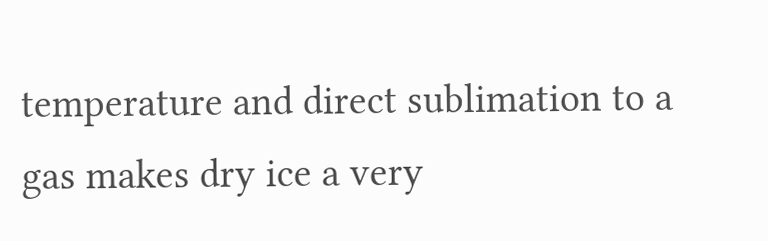temperature and direct sublimation to a gas makes dry ice a very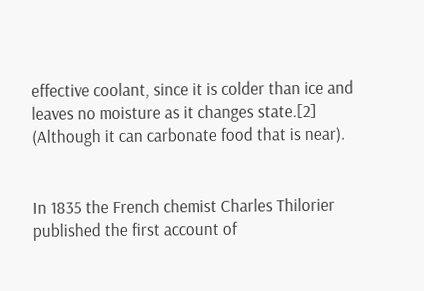effective coolant, since it is colder than ice and leaves no moisture as it changes state.[2] (Although it can carbonate food that is near).


In 1835 the French chemist Charles Thilorier published the first account of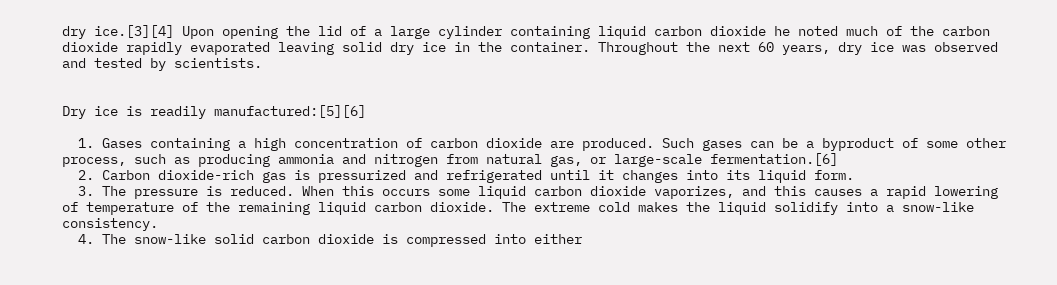dry ice.[3][4] Upon opening the lid of a large cylinder containing liquid carbon dioxide he noted much of the carbon dioxide rapidly evaporated leaving solid dry ice in the container. Throughout the next 60 years, dry ice was observed and tested by scientists.


Dry ice is readily manufactured:[5][6]

  1. Gases containing a high concentration of carbon dioxide are produced. Such gases can be a byproduct of some other process, such as producing ammonia and nitrogen from natural gas, or large-scale fermentation.[6]
  2. Carbon dioxide-rich gas is pressurized and refrigerated until it changes into its liquid form.
  3. The pressure is reduced. When this occurs some liquid carbon dioxide vaporizes, and this causes a rapid lowering of temperature of the remaining liquid carbon dioxide. The extreme cold makes the liquid solidify into a snow-like consistency.
  4. The snow-like solid carbon dioxide is compressed into either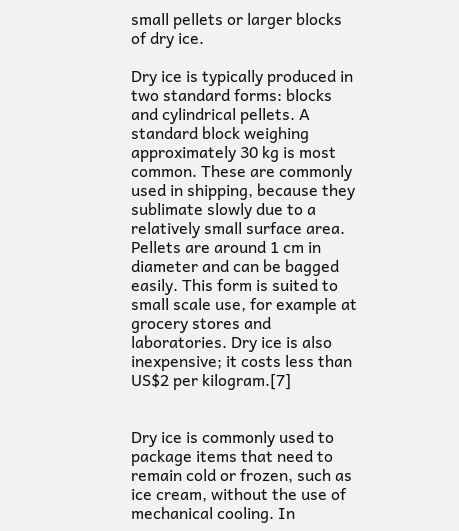small pellets or larger blocks of dry ice.

Dry ice is typically produced in two standard forms: blocks and cylindrical pellets. A standard block weighing approximately 30 kg is most common. These are commonly used in shipping, because they sublimate slowly due to a relatively small surface area. Pellets are around 1 cm in diameter and can be bagged easily. This form is suited to small scale use, for example at grocery stores and laboratories. Dry ice is also inexpensive; it costs less than US$2 per kilogram.[7]


Dry ice is commonly used to package items that need to remain cold or frozen, such as ice cream, without the use of mechanical cooling. In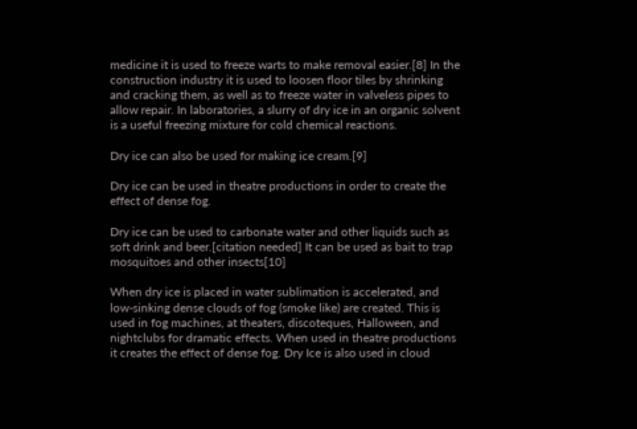medicine it is used to freeze warts to make removal easier.[8] In the construction industry it is used to loosen floor tiles by shrinking and cracking them, as well as to freeze water in valveless pipes to allow repair. In laboratories, a slurry of dry ice in an organic solvent is a useful freezing mixture for cold chemical reactions.

Dry ice can also be used for making ice cream.[9]

Dry ice can be used in theatre productions in order to create the effect of dense fog.

Dry ice can be used to carbonate water and other liquids such as soft drink and beer.[citation needed] It can be used as bait to trap mosquitoes and other insects[10]

When dry ice is placed in water sublimation is accelerated, and low-sinking dense clouds of fog (smoke like) are created. This is used in fog machines, at theaters, discoteques, Halloween, and nightclubs for dramatic effects. When used in theatre productions it creates the effect of dense fog. Dry Ice is also used in cloud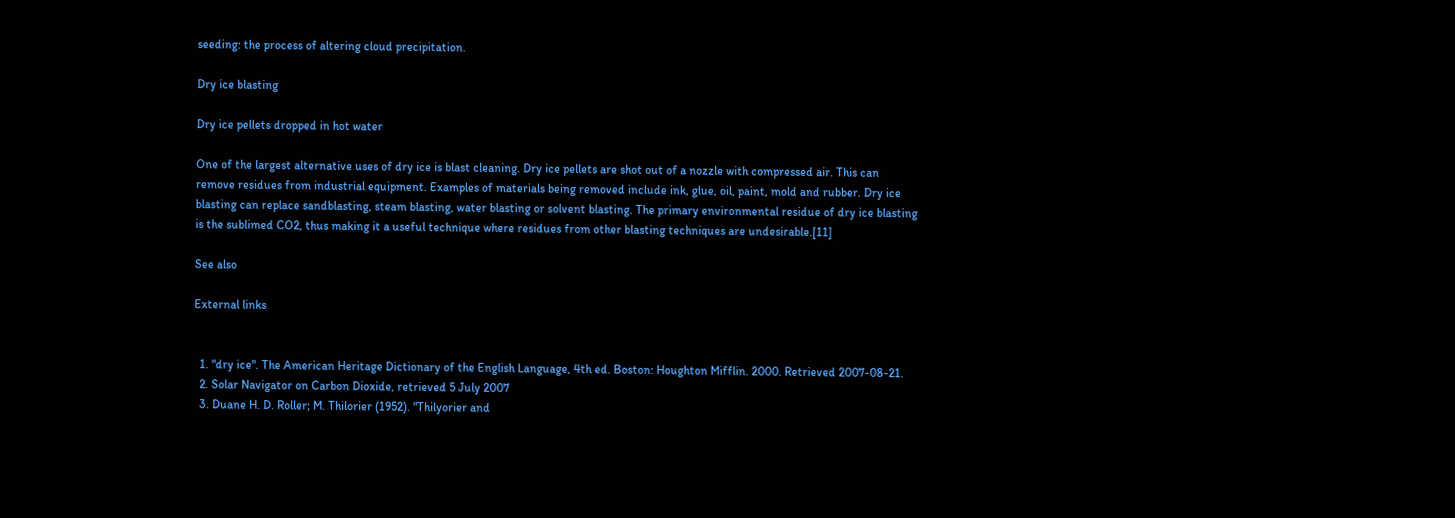seeding: the process of altering cloud precipitation.

Dry ice blasting

Dry ice pellets dropped in hot water

One of the largest alternative uses of dry ice is blast cleaning. Dry ice pellets are shot out of a nozzle with compressed air. This can remove residues from industrial equipment. Examples of materials being removed include ink, glue, oil, paint, mold and rubber. Dry ice blasting can replace sandblasting, steam blasting, water blasting or solvent blasting. The primary environmental residue of dry ice blasting is the sublimed CO2, thus making it a useful technique where residues from other blasting techniques are undesirable.[11]

See also

External links


  1. "dry ice". The American Heritage Dictionary of the English Language, 4th ed. Boston: Houghton Mifflin. 2000. Retrieved 2007-08-21.
  2. Solar Navigator on Carbon Dioxide, retrieved 5 July 2007
  3. Duane H. D. Roller; M. Thilorier (1952). "Thilyorier and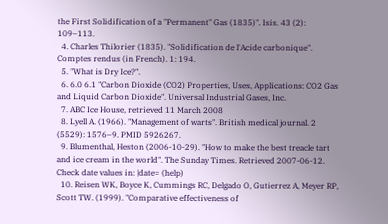the First Solidification of a "Permanent" Gas (1835)". Isis. 43 (2): 109–113.
  4. Charles Thilorier (1835). "Solidification de l'Acide carbonique". Comptes rendus (in French). 1: 194.
  5. "What is Dry Ice?".
  6. 6.0 6.1 "Carbon Dioxide (CO2) Properties, Uses, Applications: CO2 Gas and Liquid Carbon Dioxide". Universal Industrial Gases, Inc.
  7. ABC Ice House, retrieved 11 March 2008
  8. Lyell A. (1966). "Management of warts". British medical journal. 2 (5529): 1576–9. PMID 5926267.
  9. Blumenthal, Heston (2006-10-29). "How to make the best treacle tart and ice cream in the world". The Sunday Times. Retrieved 2007-06-12. Check date values in: |date= (help)
  10. Reisen WK, Boyce K, Cummings RC, Delgado O, Gutierrez A, Meyer RP, Scott TW. (1999). "Comparative effectiveness of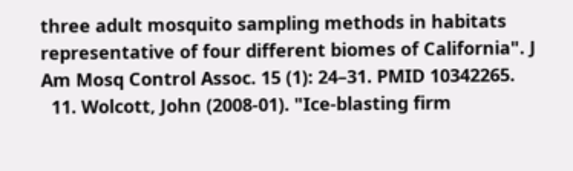three adult mosquito sampling methods in habitats representative of four different biomes of California". J Am Mosq Control Assoc. 15 (1): 24–31. PMID 10342265.
  11. Wolcott, John (2008-01). "Ice-blasting firm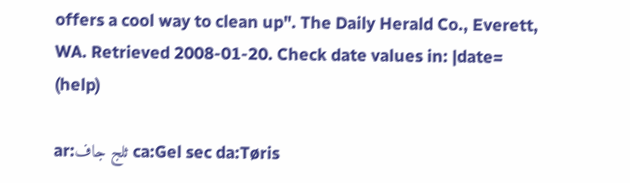offers a cool way to clean up". The Daily Herald Co., Everett, WA. Retrieved 2008-01-20. Check date values in: |date= (help)

ar:ثلج جاف ca:Gel sec da:Tøris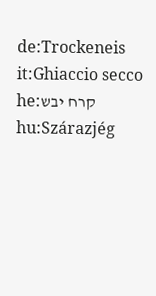de:Trockeneis it:Ghiaccio secco he:קרח יבש hu:Szárazjég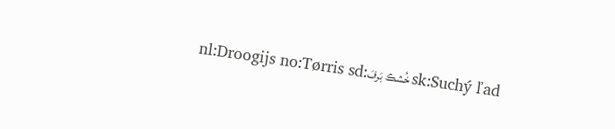nl:Droogijs no:Tørris sd:خُشڪ بَرفَ sk:Suchý ľad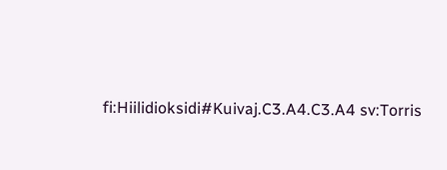fi:Hiilidioksidi#Kuivaj.C3.A4.C3.A4 sv:Torris